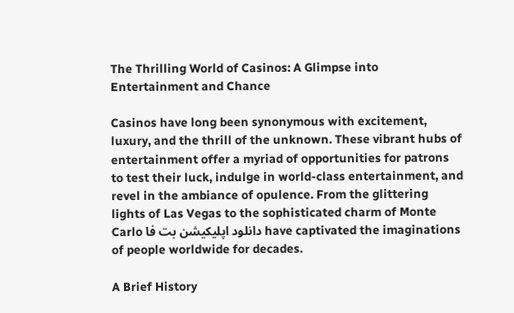The Thrilling World of Casinos: A Glimpse into Entertainment and Chance

Casinos have long been synonymous with excitement, luxury, and the thrill of the unknown. These vibrant hubs of entertainment offer a myriad of opportunities for patrons to test their luck, indulge in world-class entertainment, and revel in the ambiance of opulence. From the glittering lights of Las Vegas to the sophisticated charm of Monte Carlo دانلود اپلیکیشن بت فا have captivated the imaginations of people worldwide for decades.

A Brief History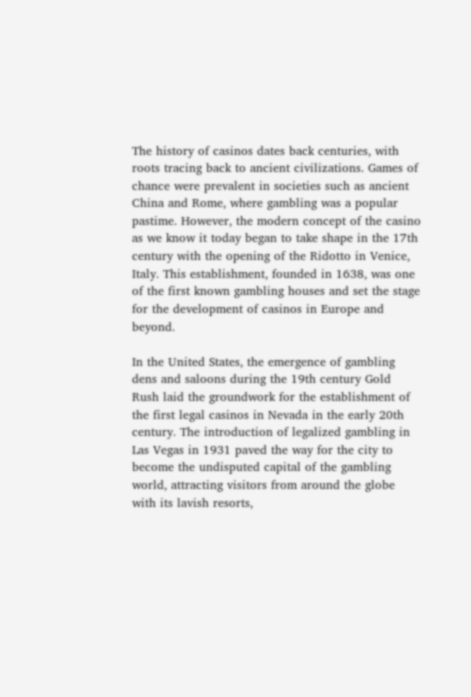The history of casinos dates back centuries, with roots tracing back to ancient civilizations. Games of chance were prevalent in societies such as ancient China and Rome, where gambling was a popular pastime. However, the modern concept of the casino as we know it today began to take shape in the 17th century with the opening of the Ridotto in Venice, Italy. This establishment, founded in 1638, was one of the first known gambling houses and set the stage for the development of casinos in Europe and beyond.

In the United States, the emergence of gambling dens and saloons during the 19th century Gold Rush laid the groundwork for the establishment of the first legal casinos in Nevada in the early 20th century. The introduction of legalized gambling in Las Vegas in 1931 paved the way for the city to become the undisputed capital of the gambling world, attracting visitors from around the globe with its lavish resorts,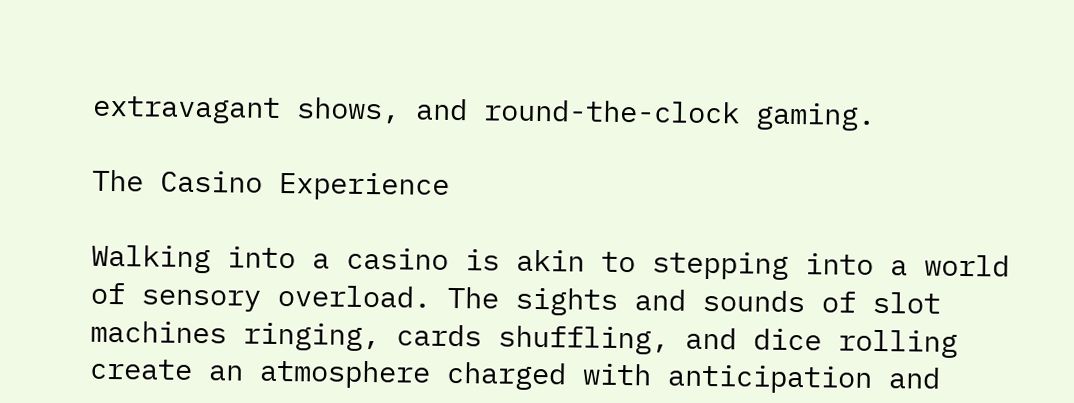extravagant shows, and round-the-clock gaming.

The Casino Experience

Walking into a casino is akin to stepping into a world of sensory overload. The sights and sounds of slot machines ringing, cards shuffling, and dice rolling create an atmosphere charged with anticipation and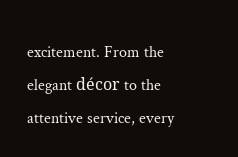excitement. From the elegant décor to the attentive service, every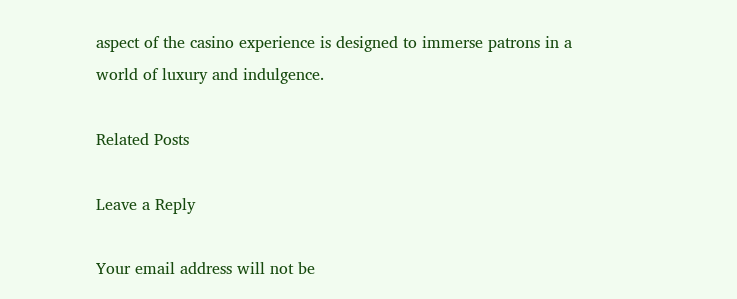aspect of the casino experience is designed to immerse patrons in a world of luxury and indulgence.

Related Posts

Leave a Reply

Your email address will not be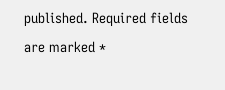published. Required fields are marked *